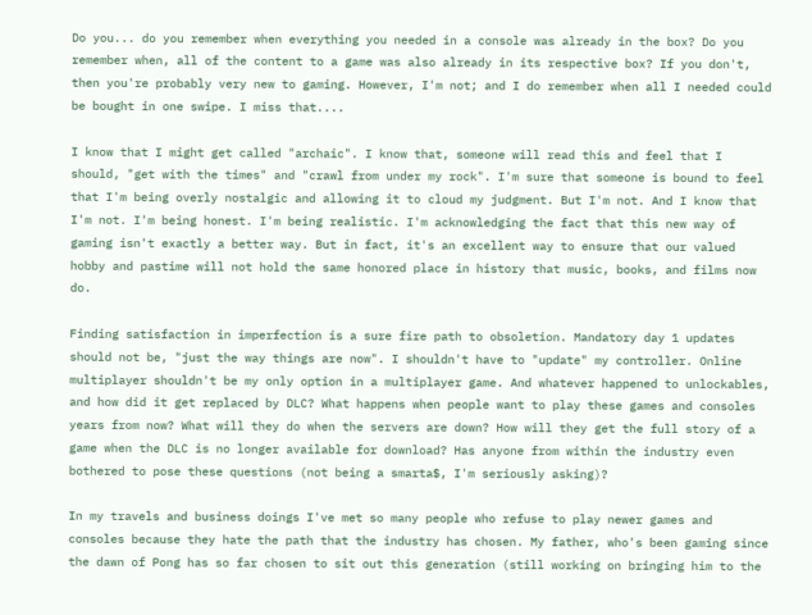Do you... do you remember when everything you needed in a console was already in the box? Do you remember when, all of the content to a game was also already in its respective box? If you don't, then you're probably very new to gaming. However, I'm not; and I do remember when all I needed could be bought in one swipe. I miss that....

I know that I might get called "archaic". I know that, someone will read this and feel that I should, "get with the times" and "crawl from under my rock". I'm sure that someone is bound to feel that I'm being overly nostalgic and allowing it to cloud my judgment. But I'm not. And I know that I'm not. I'm being honest. I'm being realistic. I'm acknowledging the fact that this new way of gaming isn't exactly a better way. But in fact, it's an excellent way to ensure that our valued hobby and pastime will not hold the same honored place in history that music, books, and films now do.

Finding satisfaction in imperfection is a sure fire path to obsoletion. Mandatory day 1 updates should not be, "just the way things are now". I shouldn't have to "update" my controller. Online multiplayer shouldn't be my only option in a multiplayer game. And whatever happened to unlockables, and how did it get replaced by DLC? What happens when people want to play these games and consoles years from now? What will they do when the servers are down? How will they get the full story of a game when the DLC is no longer available for download? Has anyone from within the industry even bothered to pose these questions (not being a smarta$, I'm seriously asking)?

In my travels and business doings I've met so many people who refuse to play newer games and consoles because they hate the path that the industry has chosen. My father, who's been gaming since the dawn of Pong has so far chosen to sit out this generation (still working on bringing him to the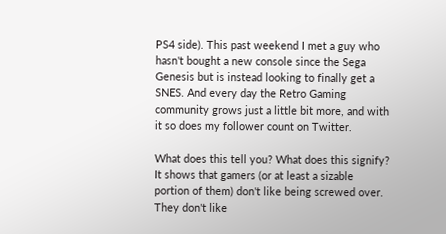PS4 side). This past weekend I met a guy who hasn't bought a new console since the Sega Genesis but is instead looking to finally get a SNES. And every day the Retro Gaming community grows just a little bit more, and with it so does my follower count on Twitter.

What does this tell you? What does this signify? It shows that gamers (or at least a sizable portion of them) don't like being screwed over. They don't like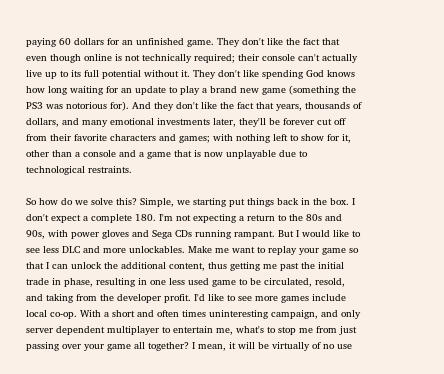paying 60 dollars for an unfinished game. They don't like the fact that even though online is not technically required; their console can't actually live up to its full potential without it. They don't like spending God knows how long waiting for an update to play a brand new game (something the PS3 was notorious for). And they don't like the fact that years, thousands of dollars, and many emotional investments later, they'll be forever cut off from their favorite characters and games; with nothing left to show for it, other than a console and a game that is now unplayable due to technological restraints.

So how do we solve this? Simple, we starting put things back in the box. I don't expect a complete 180. I'm not expecting a return to the 80s and 90s, with power gloves and Sega CDs running rampant. But I would like to see less DLC and more unlockables. Make me want to replay your game so that I can unlock the additional content, thus getting me past the initial trade in phase, resulting in one less used game to be circulated, resold, and taking from the developer profit. I'd like to see more games include local co-op. With a short and often times uninteresting campaign, and only server dependent multiplayer to entertain me, what's to stop me from just passing over your game all together? I mean, it will be virtually of no use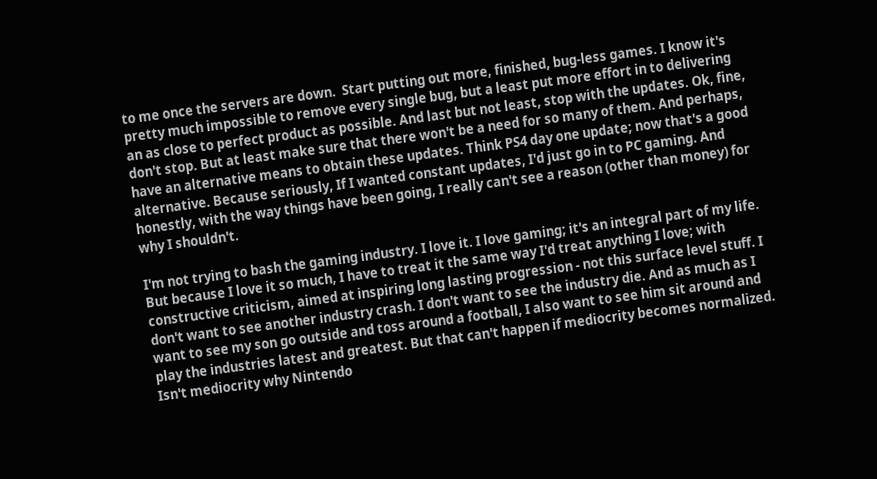to me once the servers are down.  Start putting out more, finished, bug-less games. I know it's pretty much impossible to remove every single bug, but a least put more effort in to delivering an as close to perfect product as possible. And last but not least, stop with the updates. Ok, fine, don't stop. But at least make sure that there won't be a need for so many of them. And perhaps, have an alternative means to obtain these updates. Think PS4 day one update; now that's a good alternative. Because seriously, If I wanted constant updates, I'd just go in to PC gaming. And honestly, with the way things have been going, I really can't see a reason (other than money) for why I shouldn't.

I'm not trying to bash the gaming industry. I love it. I love gaming; it's an integral part of my life. But because I love it so much, I have to treat it the same way I'd treat anything I love; with constructive criticism, aimed at inspiring long lasting progression - not this surface level stuff. I don't want to see another industry crash. I don't want to see the industry die. And as much as I want to see my son go outside and toss around a football, I also want to see him sit around and play the industries latest and greatest. But that can't happen if mediocrity becomes normalized. Isn't mediocrity why Nintendo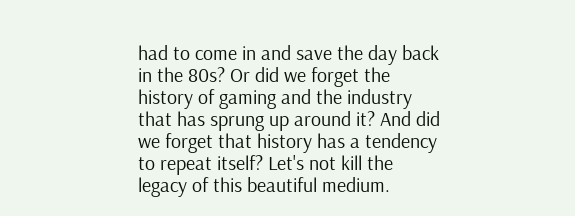had to come in and save the day back in the 80s? Or did we forget the history of gaming and the industry that has sprung up around it? And did we forget that history has a tendency to repeat itself? Let's not kill the legacy of this beautiful medium.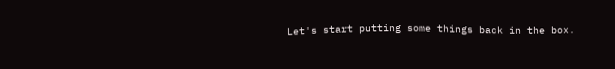Let's start putting some things back in the box.